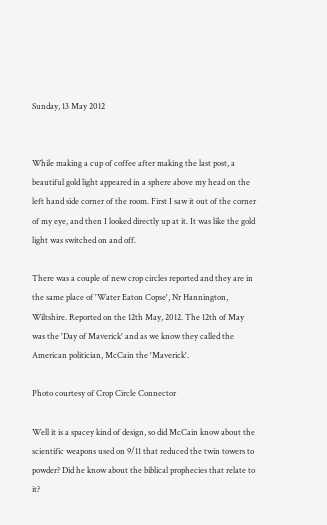Sunday, 13 May 2012


While making a cup of coffee after making the last post, a beautiful gold light appeared in a sphere above my head on the left hand side corner of the room. First I saw it out of the corner of my eye, and then I looked directly up at it. It was like the gold light was switched on and off.

There was a couple of new crop circles reported and they are in the same place of 'Water Eaton Copse', Nr Hannington, Wiltshire. Reported on the 12th May, 2012. The 12th of May was the 'Day of Maverick' and as we know they called the American politician, McCain the 'Maverick'.

Photo courtesy of Crop Circle Connector

Well it is a spacey kind of design, so did McCain know about the scientific weapons used on 9/11 that reduced the twin towers to powder? Did he know about the biblical prophecies that relate to it?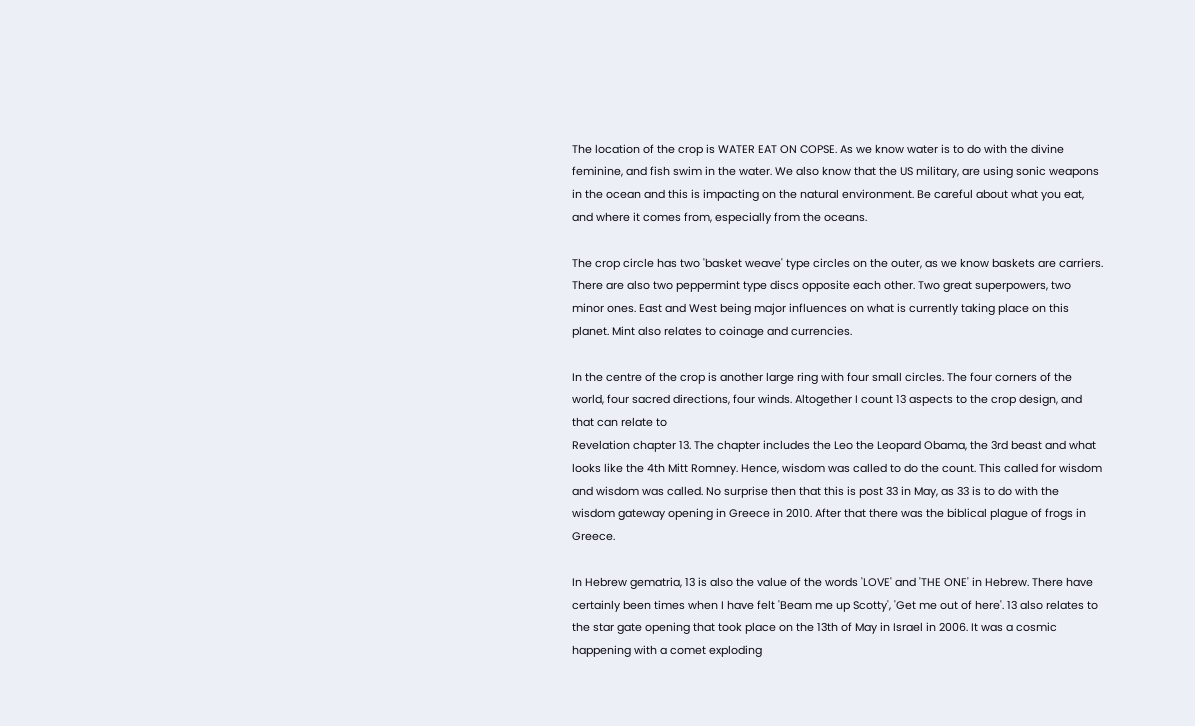The location of the crop is WATER EAT ON COPSE. As we know water is to do with the divine feminine, and fish swim in the water. We also know that the US military, are using sonic weapons in the ocean and this is impacting on the natural environment. Be careful about what you eat, and where it comes from, especially from the oceans.

The crop circle has two 'basket weave' type circles on the outer, as we know baskets are carriers. There are also two peppermint type discs opposite each other. Two great superpowers, two minor ones. East and West being major influences on what is currently taking place on this planet. Mint also relates to coinage and currencies.

In the centre of the crop is another large ring with four small circles. The four corners of the world, four sacred directions, four winds. Altogether I count 13 aspects to the crop design, and that can relate to
Revelation chapter 13. The chapter includes the Leo the Leopard Obama, the 3rd beast and what looks like the 4th Mitt Romney. Hence, wisdom was called to do the count. This called for wisdom and wisdom was called. No surprise then that this is post 33 in May, as 33 is to do with the wisdom gateway opening in Greece in 2010. After that there was the biblical plague of frogs in Greece.

In Hebrew gematria, 13 is also the value of the words 'LOVE' and 'THE ONE' in Hebrew. There have certainly been times when I have felt 'Beam me up Scotty', 'Get me out of here'. 13 also relates to the star gate opening that took place on the 13th of May in Israel in 2006. It was a cosmic happening with a comet exploding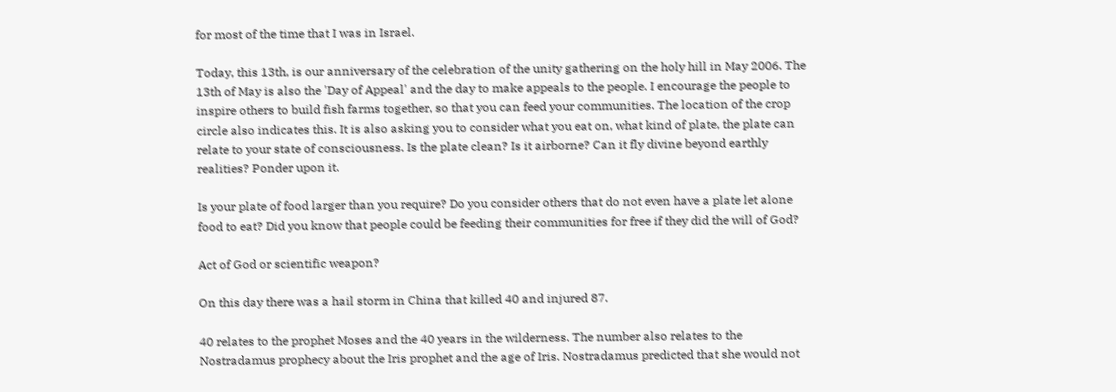for most of the time that I was in Israel.

Today, this 13th, is our anniversary of the celebration of the unity gathering on the holy hill in May 2006. The 13th of May is also the 'Day of Appeal' and the day to make appeals to the people. I encourage the people to inspire others to build fish farms together, so that you can feed your communities. The location of the crop circle also indicates this. It is also asking you to consider what you eat on, what kind of plate, the plate can relate to your state of consciousness. Is the plate clean? Is it airborne? Can it fly divine beyond earthly realities? Ponder upon it.

Is your plate of food larger than you require? Do you consider others that do not even have a plate let alone food to eat? Did you know that people could be feeding their communities for free if they did the will of God?

Act of God or scientific weapon?

On this day there was a hail storm in China that killed 40 and injured 87.

40 relates to the prophet Moses and the 40 years in the wilderness. The number also relates to the Nostradamus prophecy about the Iris prophet and the age of Iris. Nostradamus predicted that she would not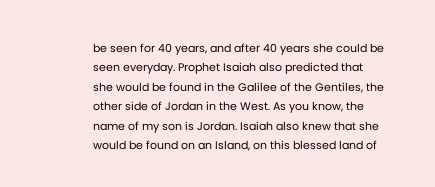be seen for 40 years, and after 40 years she could be seen everyday. Prophet Isaiah also predicted that she would be found in the Galilee of the Gentiles, the other side of Jordan in the West. As you know, the name of my son is Jordan. Isaiah also knew that she would be found on an Island, on this blessed land of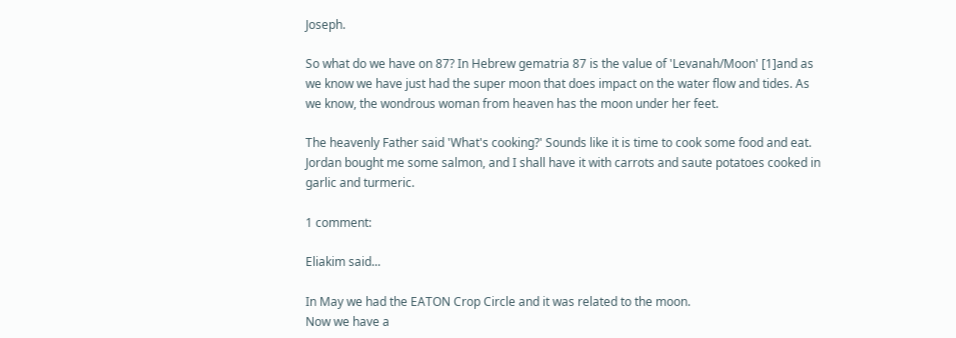Joseph.

So what do we have on 87? In Hebrew gematria 87 is the value of 'Levanah/Moon' [1]and as we know we have just had the super moon that does impact on the water flow and tides. As we know, the wondrous woman from heaven has the moon under her feet.

The heavenly Father said 'What's cooking?' Sounds like it is time to cook some food and eat. Jordan bought me some salmon, and I shall have it with carrots and saute potatoes cooked in garlic and turmeric.

1 comment:

Eliakim said...

In May we had the EATON Crop Circle and it was related to the moon.
Now we have a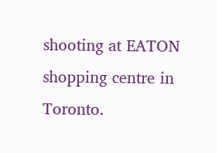shooting at EATON shopping centre in Toronto.